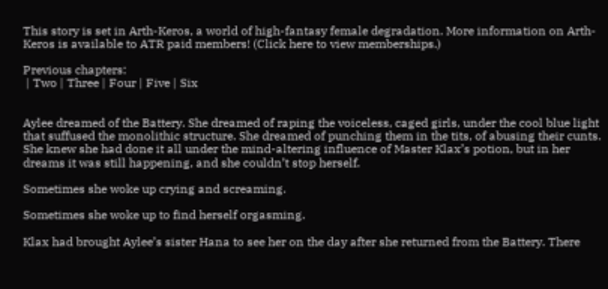This story is set in Arth-Keros, a world of high-fantasy female degradation. More information on Arth-Keros is available to ATR paid members! (Click here to view memberships.)

Previous chapters:
 | Two | Three | Four | Five | Six


Aylee dreamed of the Battery. She dreamed of raping the voiceless, caged girls, under the cool blue light that suffused the monolithic structure. She dreamed of punching them in the tits, of abusing their cunts. She knew she had done it all under the mind-altering influence of Master Klax’s potion, but in her dreams it was still happening, and she couldn’t stop herself.

Sometimes she woke up crying and screaming.

Sometimes she woke up to find herself orgasming.

Klax had brought Aylee’s sister Hana to see her on the day after she returned from the Battery. There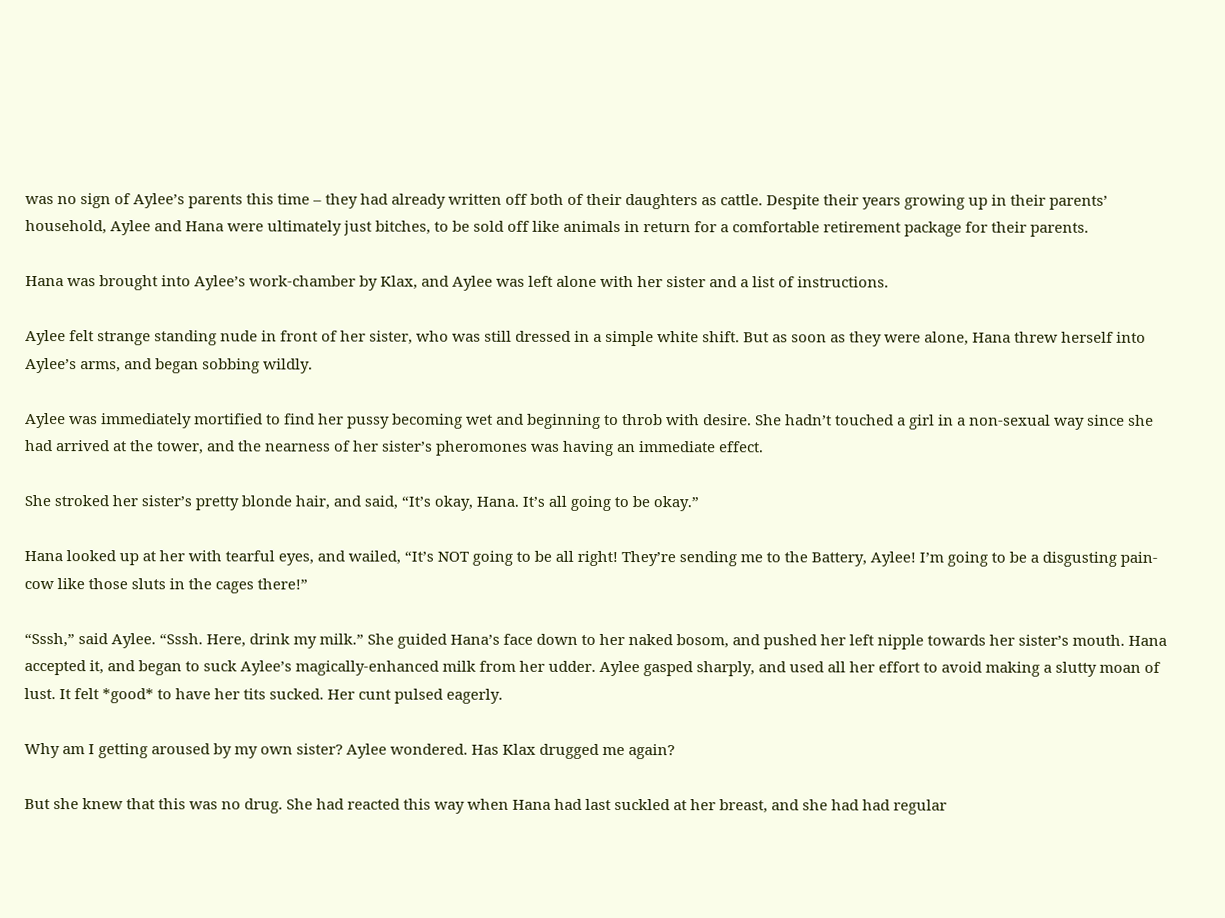was no sign of Aylee’s parents this time – they had already written off both of their daughters as cattle. Despite their years growing up in their parents’ household, Aylee and Hana were ultimately just bitches, to be sold off like animals in return for a comfortable retirement package for their parents.

Hana was brought into Aylee’s work-chamber by Klax, and Aylee was left alone with her sister and a list of instructions.

Aylee felt strange standing nude in front of her sister, who was still dressed in a simple white shift. But as soon as they were alone, Hana threw herself into Aylee’s arms, and began sobbing wildly.

Aylee was immediately mortified to find her pussy becoming wet and beginning to throb with desire. She hadn’t touched a girl in a non-sexual way since she had arrived at the tower, and the nearness of her sister’s pheromones was having an immediate effect.

She stroked her sister’s pretty blonde hair, and said, “It’s okay, Hana. It’s all going to be okay.”

Hana looked up at her with tearful eyes, and wailed, “It’s NOT going to be all right! They’re sending me to the Battery, Aylee! I’m going to be a disgusting pain-cow like those sluts in the cages there!”

“Sssh,” said Aylee. “Sssh. Here, drink my milk.” She guided Hana’s face down to her naked bosom, and pushed her left nipple towards her sister’s mouth. Hana accepted it, and began to suck Aylee’s magically-enhanced milk from her udder. Aylee gasped sharply, and used all her effort to avoid making a slutty moan of lust. It felt *good* to have her tits sucked. Her cunt pulsed eagerly.

Why am I getting aroused by my own sister? Aylee wondered. Has Klax drugged me again?

But she knew that this was no drug. She had reacted this way when Hana had last suckled at her breast, and she had had regular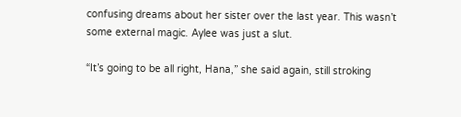confusing dreams about her sister over the last year. This wasn’t some external magic. Aylee was just a slut.

“It’s going to be all right, Hana,” she said again, still stroking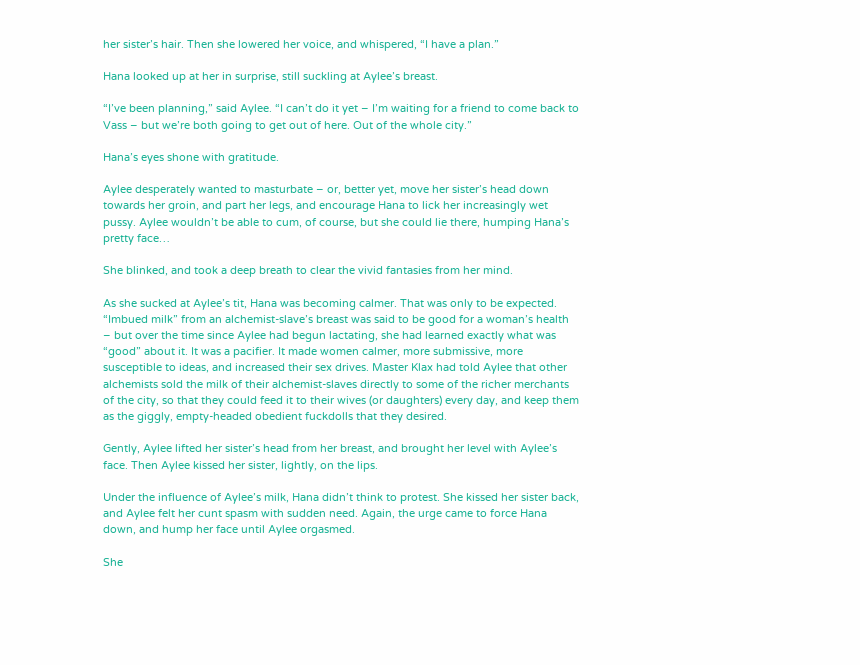her sister’s hair. Then she lowered her voice, and whispered, “I have a plan.”

Hana looked up at her in surprise, still suckling at Aylee’s breast.

“I’ve been planning,” said Aylee. “I can’t do it yet – I’m waiting for a friend to come back to Vass – but we’re both going to get out of here. Out of the whole city.”

Hana’s eyes shone with gratitude.

Aylee desperately wanted to masturbate – or, better yet, move her sister’s head down towards her groin, and part her legs, and encourage Hana to lick her increasingly wet pussy. Aylee wouldn’t be able to cum, of course, but she could lie there, humping Hana’s pretty face…

She blinked, and took a deep breath to clear the vivid fantasies from her mind.

As she sucked at Aylee’s tit, Hana was becoming calmer. That was only to be expected. “Imbued milk” from an alchemist-slave’s breast was said to be good for a woman’s health – but over the time since Aylee had begun lactating, she had learned exactly what was “good” about it. It was a pacifier. It made women calmer, more submissive, more susceptible to ideas, and increased their sex drives. Master Klax had told Aylee that other alchemists sold the milk of their alchemist-slaves directly to some of the richer merchants of the city, so that they could feed it to their wives (or daughters) every day, and keep them as the giggly, empty-headed obedient fuckdolls that they desired.

Gently, Aylee lifted her sister’s head from her breast, and brought her level with Aylee’s face. Then Aylee kissed her sister, lightly, on the lips.

Under the influence of Aylee’s milk, Hana didn’t think to protest. She kissed her sister back, and Aylee felt her cunt spasm with sudden need. Again, the urge came to force Hana down, and hump her face until Aylee orgasmed.

She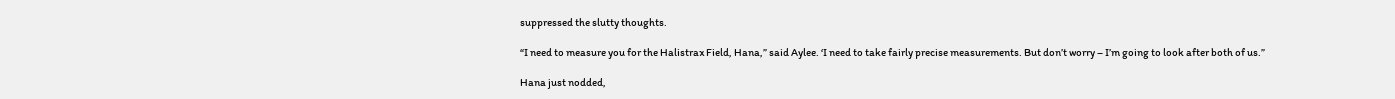suppressed the slutty thoughts.

“I need to measure you for the Halistrax Field, Hana,” said Aylee. ‘I need to take fairly precise measurements. But don’t worry – I’m going to look after both of us.”

Hana just nodded,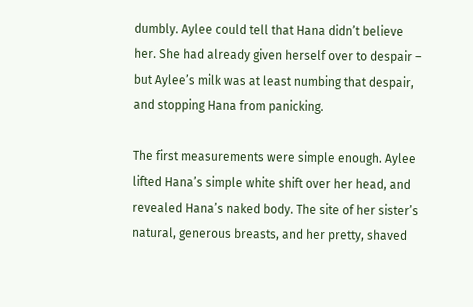dumbly. Aylee could tell that Hana didn’t believe her. She had already given herself over to despair – but Aylee’s milk was at least numbing that despair, and stopping Hana from panicking.

The first measurements were simple enough. Aylee lifted Hana’s simple white shift over her head, and revealed Hana’s naked body. The site of her sister’s natural, generous breasts, and her pretty, shaved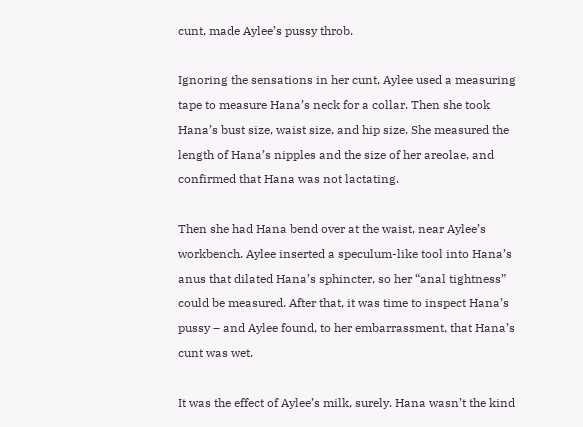cunt, made Aylee’s pussy throb.

Ignoring the sensations in her cunt, Aylee used a measuring tape to measure Hana’s neck for a collar. Then she took Hana’s bust size, waist size, and hip size. She measured the length of Hana’s nipples and the size of her areolae, and confirmed that Hana was not lactating.

Then she had Hana bend over at the waist, near Aylee’s workbench. Aylee inserted a speculum-like tool into Hana’s anus that dilated Hana’s sphincter, so her “anal tightness” could be measured. After that, it was time to inspect Hana’s pussy – and Aylee found, to her embarrassment, that Hana’s cunt was wet.

It was the effect of Aylee’s milk, surely. Hana wasn’t the kind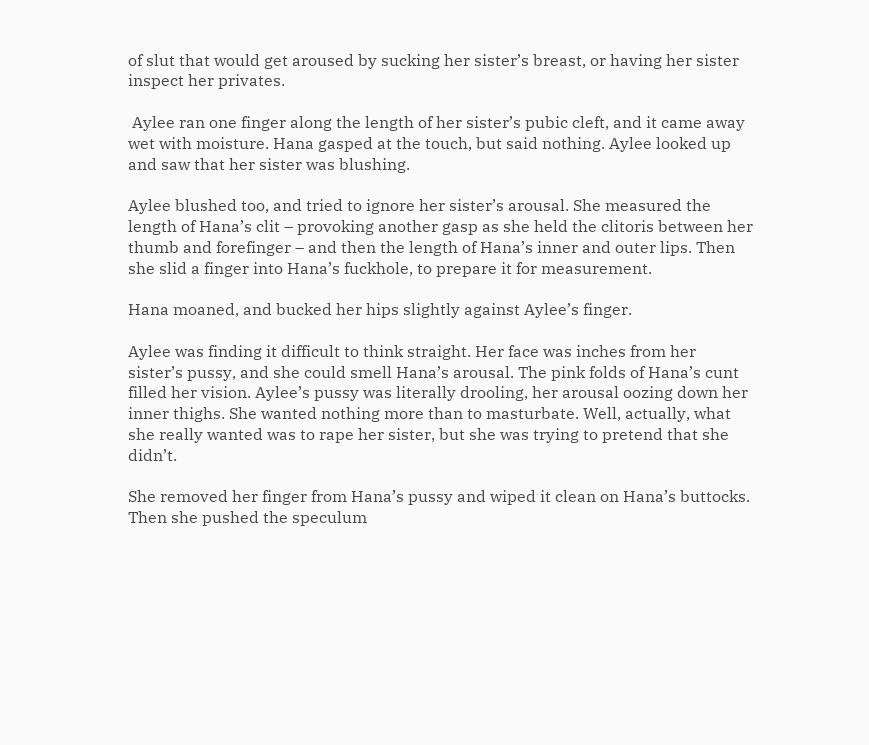of slut that would get aroused by sucking her sister’s breast, or having her sister inspect her privates.

 Aylee ran one finger along the length of her sister’s pubic cleft, and it came away wet with moisture. Hana gasped at the touch, but said nothing. Aylee looked up and saw that her sister was blushing.

Aylee blushed too, and tried to ignore her sister’s arousal. She measured the length of Hana’s clit – provoking another gasp as she held the clitoris between her thumb and forefinger – and then the length of Hana’s inner and outer lips. Then she slid a finger into Hana’s fuckhole, to prepare it for measurement.

Hana moaned, and bucked her hips slightly against Aylee’s finger.

Aylee was finding it difficult to think straight. Her face was inches from her sister’s pussy, and she could smell Hana’s arousal. The pink folds of Hana’s cunt filled her vision. Aylee’s pussy was literally drooling, her arousal oozing down her inner thighs. She wanted nothing more than to masturbate. Well, actually, what she really wanted was to rape her sister, but she was trying to pretend that she didn’t.

She removed her finger from Hana’s pussy and wiped it clean on Hana’s buttocks. Then she pushed the speculum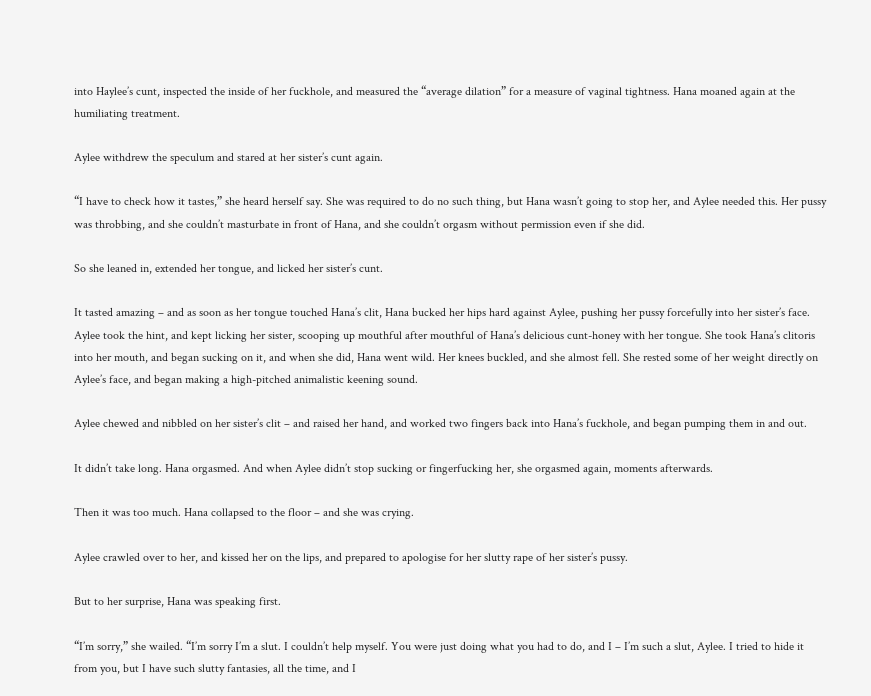into Haylee’s cunt, inspected the inside of her fuckhole, and measured the “average dilation” for a measure of vaginal tightness. Hana moaned again at the humiliating treatment.

Aylee withdrew the speculum and stared at her sister’s cunt again.

“I have to check how it tastes,” she heard herself say. She was required to do no such thing, but Hana wasn’t going to stop her, and Aylee needed this. Her pussy was throbbing, and she couldn’t masturbate in front of Hana, and she couldn’t orgasm without permission even if she did.

So she leaned in, extended her tongue, and licked her sister’s cunt.

It tasted amazing – and as soon as her tongue touched Hana’s clit, Hana bucked her hips hard against Aylee, pushing her pussy forcefully into her sister’s face. Aylee took the hint, and kept licking her sister, scooping up mouthful after mouthful of Hana’s delicious cunt-honey with her tongue. She took Hana’s clitoris into her mouth, and began sucking on it, and when she did, Hana went wild. Her knees buckled, and she almost fell. She rested some of her weight directly on Aylee’s face, and began making a high-pitched animalistic keening sound.

Aylee chewed and nibbled on her sister’s clit – and raised her hand, and worked two fingers back into Hana’s fuckhole, and began pumping them in and out.

It didn’t take long. Hana orgasmed. And when Aylee didn’t stop sucking or fingerfucking her, she orgasmed again, moments afterwards.

Then it was too much. Hana collapsed to the floor – and she was crying.

Aylee crawled over to her, and kissed her on the lips, and prepared to apologise for her slutty rape of her sister’s pussy.

But to her surprise, Hana was speaking first.

“I’m sorry,” she wailed. “I’m sorry I’m a slut. I couldn’t help myself. You were just doing what you had to do, and I – I’m such a slut, Aylee. I tried to hide it from you, but I have such slutty fantasies, all the time, and I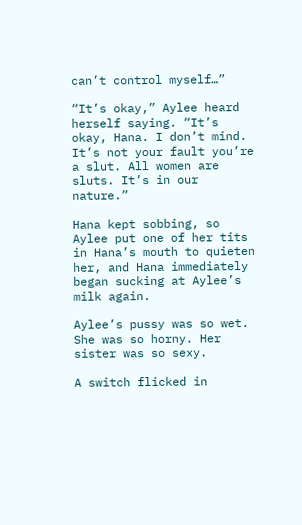can’t control myself…”

“It’s okay,” Aylee heard herself saying. “It’s okay, Hana. I don’t mind. It’s not your fault you’re a slut. All women are sluts. It’s in our nature.”

Hana kept sobbing, so Aylee put one of her tits in Hana’s mouth to quieten her, and Hana immediately began sucking at Aylee’s milk again.

Aylee’s pussy was so wet. She was so horny. Her sister was so sexy.

A switch flicked in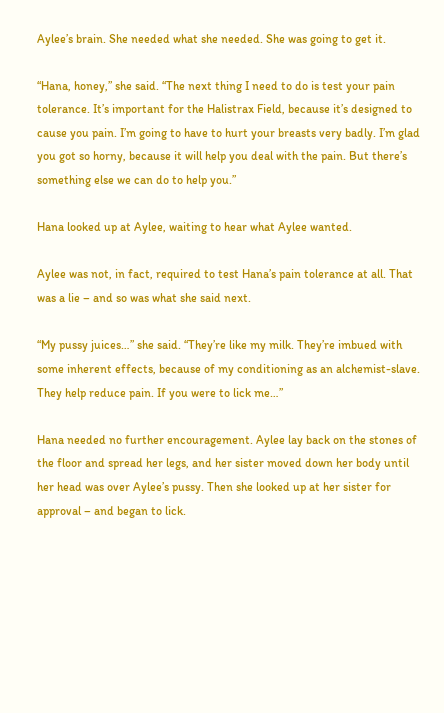Aylee’s brain. She needed what she needed. She was going to get it.

“Hana, honey,” she said. “The next thing I need to do is test your pain tolerance. It’s important for the Halistrax Field, because it’s designed to cause you pain. I’m going to have to hurt your breasts very badly. I’m glad you got so horny, because it will help you deal with the pain. But there’s something else we can do to help you.”

Hana looked up at Aylee, waiting to hear what Aylee wanted.

Aylee was not, in fact, required to test Hana’s pain tolerance at all. That was a lie – and so was what she said next.

“My pussy juices…” she said. “They’re like my milk. They’re imbued with some inherent effects, because of my conditioning as an alchemist-slave. They help reduce pain. If you were to lick me…”

Hana needed no further encouragement. Aylee lay back on the stones of the floor and spread her legs, and her sister moved down her body until her head was over Aylee’s pussy. Then she looked up at her sister for approval – and began to lick.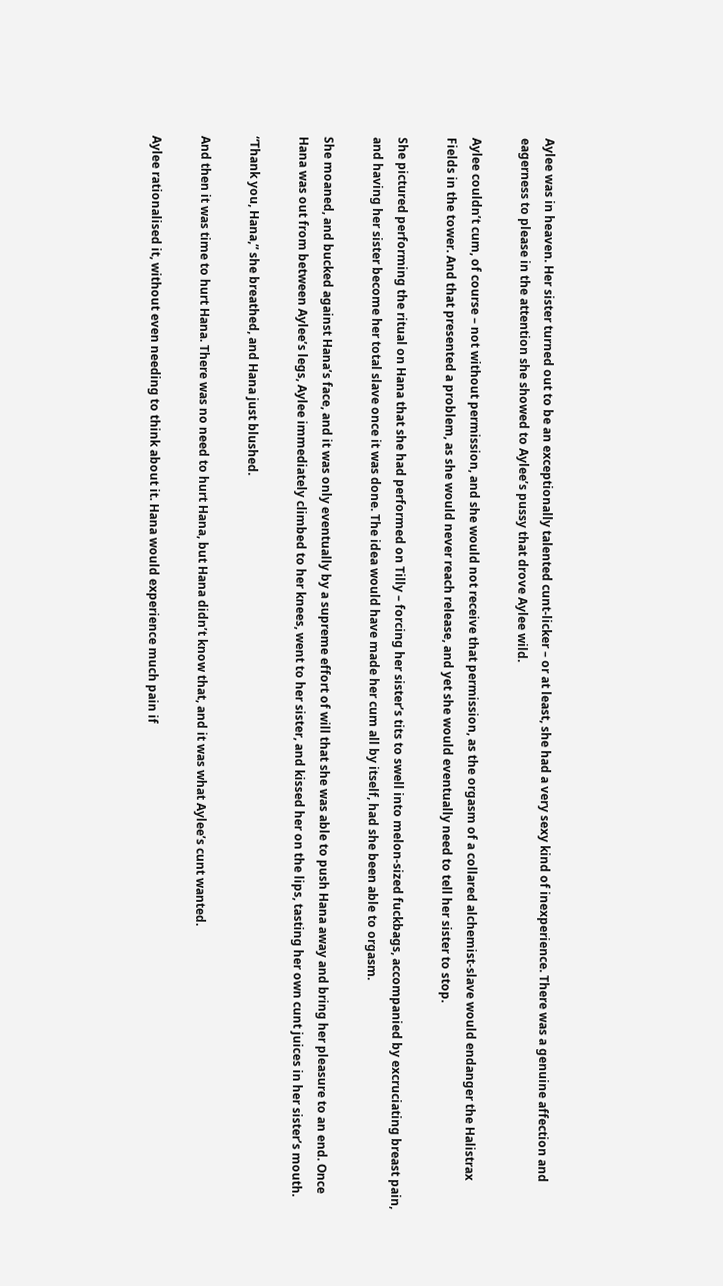Aylee was in heaven. Her sister turned out to be an exceptionally talented cunt-licker – or at least, she had a very sexy kind of inexperience. There was a genuine affection and eagerness to please in the attention she showed to Aylee’s pussy that drove Aylee wild.

Aylee couldn’t cum, of course – not without permission, and she would not receive that permission, as the orgasm of a collared alchemist-slave would endanger the Halistrax Fields in the tower. And that presented a problem, as she would never reach release, and yet she would eventually need to tell her sister to stop.

She pictured performing the ritual on Hana that she had performed on Tilly – forcing her sister’s tits to swell into melon-sized fuckbags, accompanied by excruciating breast pain, and having her sister become her total slave once it was done. The idea would have made her cum all by itself, had she been able to orgasm.

She moaned, and bucked against Hana’s face, and it was only eventually by a supreme effort of will that she was able to push Hana away and bring her pleasure to an end. Once Hana was out from between Aylee’s legs, Aylee immediately climbed to her knees, went to her sister, and kissed her on the lips, tasting her own cunt juices in her sister’s mouth.

“Thank you, Hana,” she breathed, and Hana just blushed.

And then it was time to hurt Hana. There was no need to hurt Hana, but Hana didn’t know that, and it was what Aylee’s cunt wanted.

Aylee rationalised it, without even needing to think about it. Hana would experience much pain if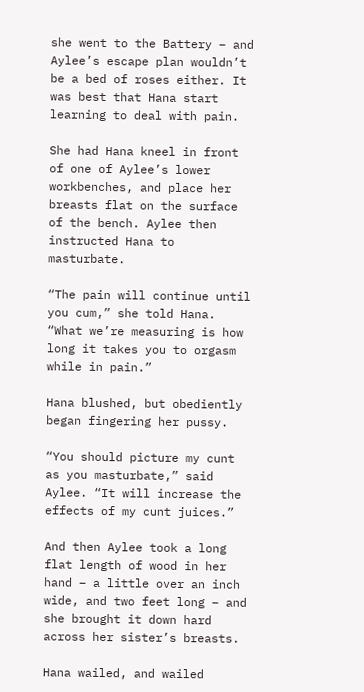she went to the Battery – and Aylee’s escape plan wouldn’t be a bed of roses either. It was best that Hana start learning to deal with pain.

She had Hana kneel in front of one of Aylee’s lower workbenches, and place her breasts flat on the surface of the bench. Aylee then instructed Hana to masturbate.

“The pain will continue until you cum,” she told Hana. “What we’re measuring is how long it takes you to orgasm while in pain.”

Hana blushed, but obediently began fingering her pussy.

“You should picture my cunt as you masturbate,” said Aylee. “It will increase the effects of my cunt juices.”

And then Aylee took a long flat length of wood in her hand – a little over an inch wide, and two feet long – and she brought it down hard across her sister’s breasts.

Hana wailed, and wailed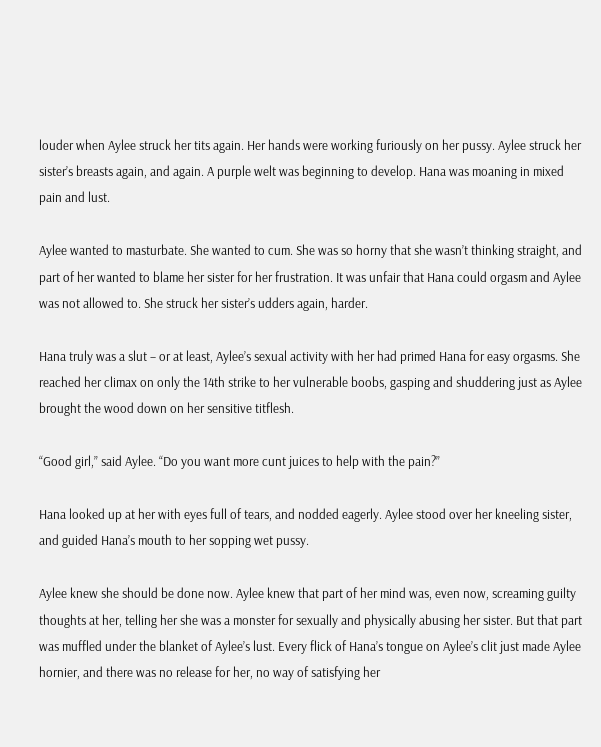louder when Aylee struck her tits again. Her hands were working furiously on her pussy. Aylee struck her sister’s breasts again, and again. A purple welt was beginning to develop. Hana was moaning in mixed pain and lust.

Aylee wanted to masturbate. She wanted to cum. She was so horny that she wasn’t thinking straight, and part of her wanted to blame her sister for her frustration. It was unfair that Hana could orgasm and Aylee was not allowed to. She struck her sister’s udders again, harder.

Hana truly was a slut – or at least, Aylee’s sexual activity with her had primed Hana for easy orgasms. She reached her climax on only the 14th strike to her vulnerable boobs, gasping and shuddering just as Aylee brought the wood down on her sensitive titflesh.

“Good girl,” said Aylee. “Do you want more cunt juices to help with the pain?”

Hana looked up at her with eyes full of tears, and nodded eagerly. Aylee stood over her kneeling sister, and guided Hana’s mouth to her sopping wet pussy.

Aylee knew she should be done now. Aylee knew that part of her mind was, even now, screaming guilty thoughts at her, telling her she was a monster for sexually and physically abusing her sister. But that part was muffled under the blanket of Aylee’s lust. Every flick of Hana’s tongue on Aylee’s clit just made Aylee hornier, and there was no release for her, no way of satisfying her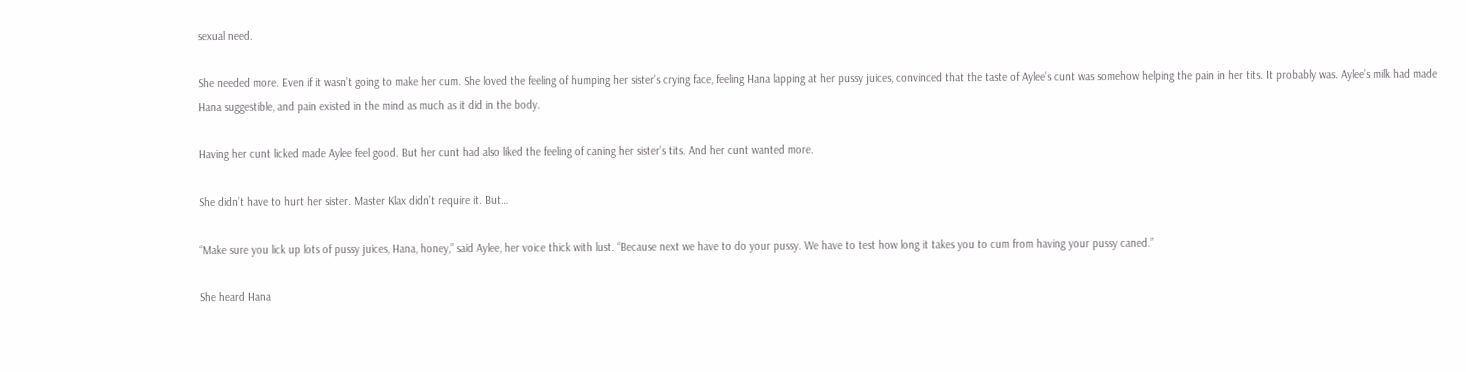sexual need.

She needed more. Even if it wasn’t going to make her cum. She loved the feeling of humping her sister’s crying face, feeling Hana lapping at her pussy juices, convinced that the taste of Aylee’s cunt was somehow helping the pain in her tits. It probably was. Aylee’s milk had made Hana suggestible, and pain existed in the mind as much as it did in the body.

Having her cunt licked made Aylee feel good. But her cunt had also liked the feeling of caning her sister’s tits. And her cunt wanted more.

She didn’t have to hurt her sister. Master Klax didn’t require it. But…

“Make sure you lick up lots of pussy juices, Hana, honey,” said Aylee, her voice thick with lust. “Because next we have to do your pussy. We have to test how long it takes you to cum from having your pussy caned.”

She heard Hana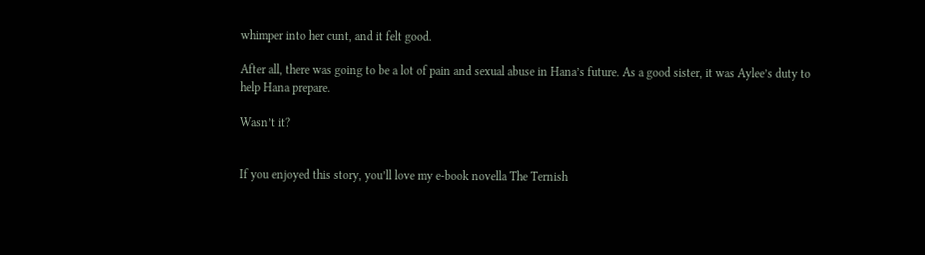whimper into her cunt, and it felt good.

After all, there was going to be a lot of pain and sexual abuse in Hana’s future. As a good sister, it was Aylee’s duty to help Hana prepare.

Wasn’t it?


If you enjoyed this story, you’ll love my e-book novella The Ternish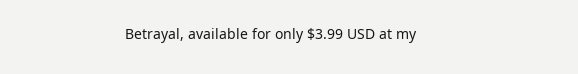Betrayal, available for only $3.99 USD at my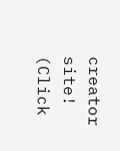creator site! (Click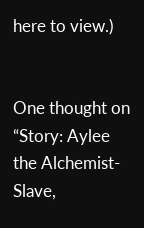here to view.)


One thought on “Story: Aylee the Alchemist-Slave,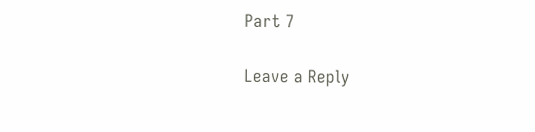Part 7

Leave a Reply